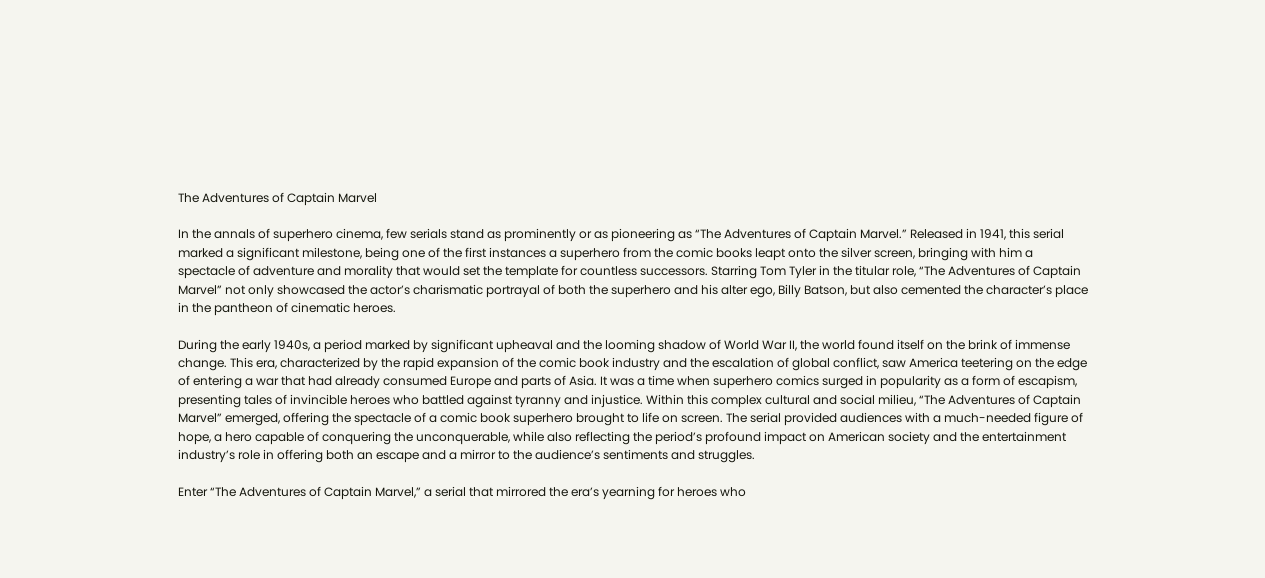The Adventures of Captain Marvel

In the annals of superhero cinema, few serials stand as prominently or as pioneering as “The Adventures of Captain Marvel.” Released in 1941, this serial marked a significant milestone, being one of the first instances a superhero from the comic books leapt onto the silver screen, bringing with him a spectacle of adventure and morality that would set the template for countless successors. Starring Tom Tyler in the titular role, “The Adventures of Captain Marvel” not only showcased the actor’s charismatic portrayal of both the superhero and his alter ego, Billy Batson, but also cemented the character’s place in the pantheon of cinematic heroes.

During the early 1940s, a period marked by significant upheaval and the looming shadow of World War II, the world found itself on the brink of immense change. This era, characterized by the rapid expansion of the comic book industry and the escalation of global conflict, saw America teetering on the edge of entering a war that had already consumed Europe and parts of Asia. It was a time when superhero comics surged in popularity as a form of escapism, presenting tales of invincible heroes who battled against tyranny and injustice. Within this complex cultural and social milieu, “The Adventures of Captain Marvel” emerged, offering the spectacle of a comic book superhero brought to life on screen. The serial provided audiences with a much-needed figure of hope, a hero capable of conquering the unconquerable, while also reflecting the period’s profound impact on American society and the entertainment industry’s role in offering both an escape and a mirror to the audience’s sentiments and struggles.

Enter “The Adventures of Captain Marvel,” a serial that mirrored the era’s yearning for heroes who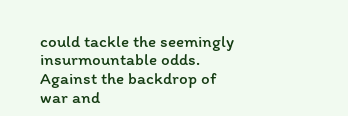could tackle the seemingly insurmountable odds. Against the backdrop of war and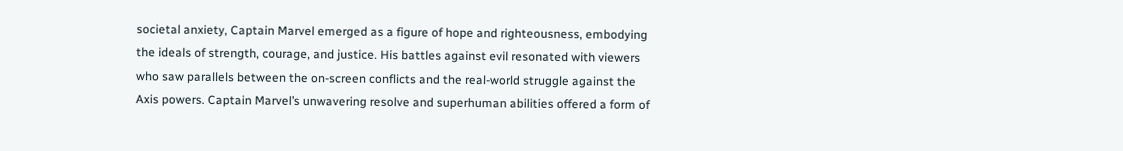societal anxiety, Captain Marvel emerged as a figure of hope and righteousness, embodying the ideals of strength, courage, and justice. His battles against evil resonated with viewers who saw parallels between the on-screen conflicts and the real-world struggle against the Axis powers. Captain Marvel’s unwavering resolve and superhuman abilities offered a form of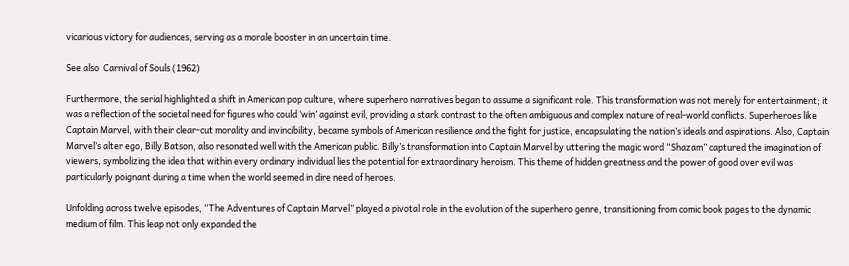vicarious victory for audiences, serving as a morale booster in an uncertain time.

See also  Carnival of Souls (1962)

Furthermore, the serial highlighted a shift in American pop culture, where superhero narratives began to assume a significant role. This transformation was not merely for entertainment; it was a reflection of the societal need for figures who could ‘win’ against evil, providing a stark contrast to the often ambiguous and complex nature of real-world conflicts. Superheroes like Captain Marvel, with their clear-cut morality and invincibility, became symbols of American resilience and the fight for justice, encapsulating the nation’s ideals and aspirations. Also, Captain Marvel’s alter ego, Billy Batson, also resonated well with the American public. Billy’s transformation into Captain Marvel by uttering the magic word “Shazam” captured the imagination of viewers, symbolizing the idea that within every ordinary individual lies the potential for extraordinary heroism. This theme of hidden greatness and the power of good over evil was particularly poignant during a time when the world seemed in dire need of heroes.

Unfolding across twelve episodes, “The Adventures of Captain Marvel” played a pivotal role in the evolution of the superhero genre, transitioning from comic book pages to the dynamic medium of film. This leap not only expanded the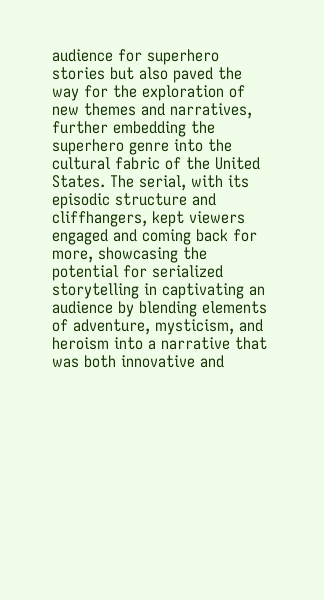audience for superhero stories but also paved the way for the exploration of new themes and narratives, further embedding the superhero genre into the cultural fabric of the United States. The serial, with its episodic structure and cliffhangers, kept viewers engaged and coming back for more, showcasing the potential for serialized storytelling in captivating an audience by blending elements of adventure, mysticism, and heroism into a narrative that was both innovative and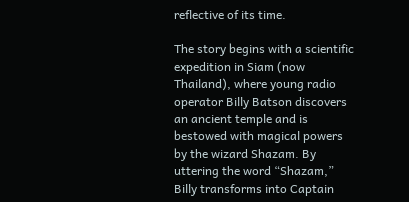reflective of its time.

The story begins with a scientific expedition in Siam (now Thailand), where young radio operator Billy Batson discovers an ancient temple and is bestowed with magical powers by the wizard Shazam. By uttering the word “Shazam,” Billy transforms into Captain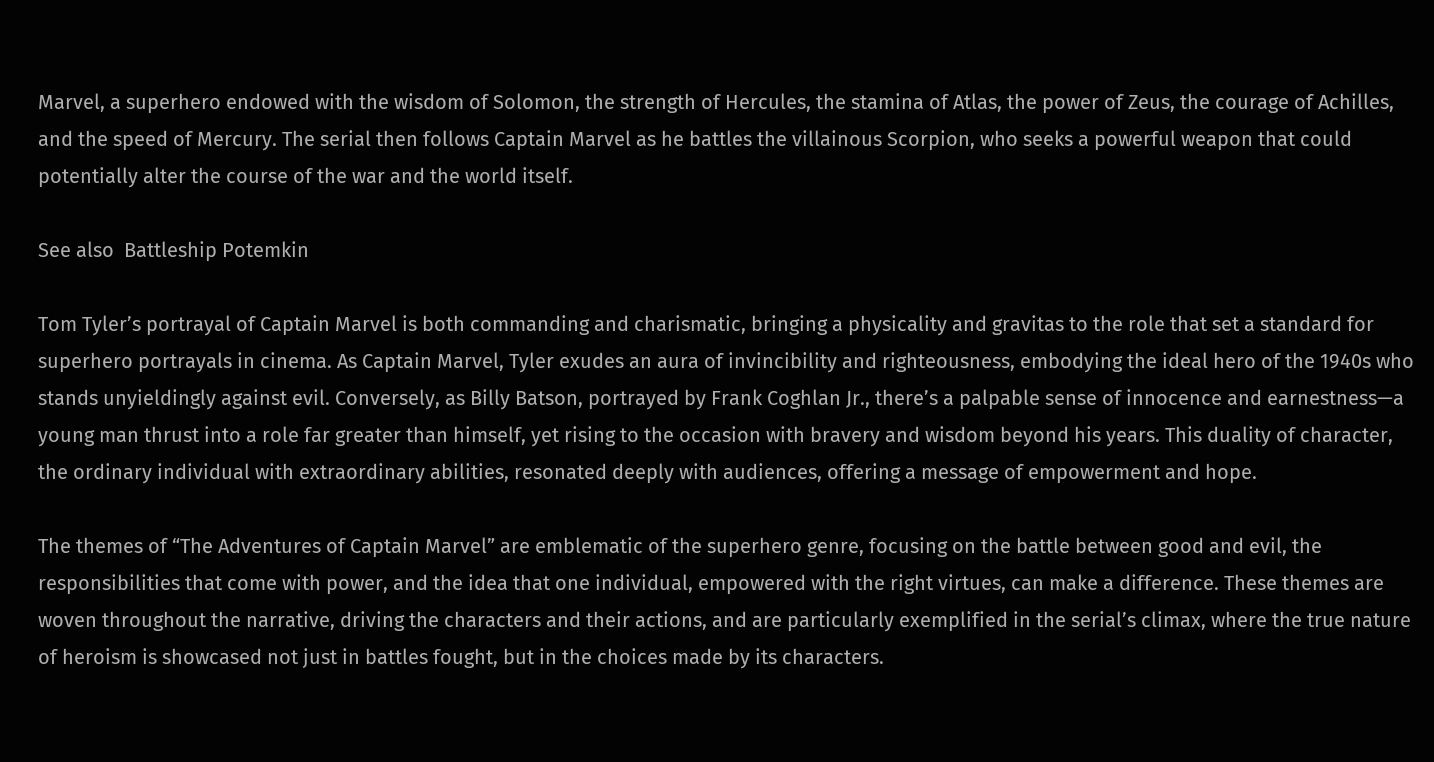Marvel, a superhero endowed with the wisdom of Solomon, the strength of Hercules, the stamina of Atlas, the power of Zeus, the courage of Achilles, and the speed of Mercury. The serial then follows Captain Marvel as he battles the villainous Scorpion, who seeks a powerful weapon that could potentially alter the course of the war and the world itself.

See also  Battleship Potemkin

Tom Tyler’s portrayal of Captain Marvel is both commanding and charismatic, bringing a physicality and gravitas to the role that set a standard for superhero portrayals in cinema. As Captain Marvel, Tyler exudes an aura of invincibility and righteousness, embodying the ideal hero of the 1940s who stands unyieldingly against evil. Conversely, as Billy Batson, portrayed by Frank Coghlan Jr., there’s a palpable sense of innocence and earnestness—a young man thrust into a role far greater than himself, yet rising to the occasion with bravery and wisdom beyond his years. This duality of character, the ordinary individual with extraordinary abilities, resonated deeply with audiences, offering a message of empowerment and hope.

The themes of “The Adventures of Captain Marvel” are emblematic of the superhero genre, focusing on the battle between good and evil, the responsibilities that come with power, and the idea that one individual, empowered with the right virtues, can make a difference. These themes are woven throughout the narrative, driving the characters and their actions, and are particularly exemplified in the serial’s climax, where the true nature of heroism is showcased not just in battles fought, but in the choices made by its characters.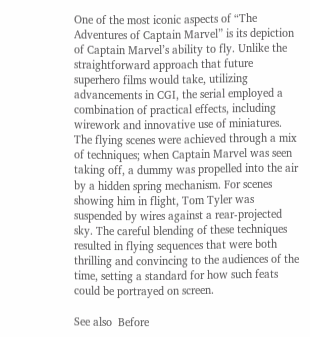One of the most iconic aspects of “The Adventures of Captain Marvel” is its depiction of Captain Marvel’s ability to fly. Unlike the straightforward approach that future superhero films would take, utilizing advancements in CGI, the serial employed a combination of practical effects, including wirework and innovative use of miniatures. The flying scenes were achieved through a mix of techniques; when Captain Marvel was seen taking off, a dummy was propelled into the air by a hidden spring mechanism. For scenes showing him in flight, Tom Tyler was suspended by wires against a rear-projected sky. The careful blending of these techniques resulted in flying sequences that were both thrilling and convincing to the audiences of the time, setting a standard for how such feats could be portrayed on screen.

See also  Before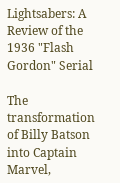Lightsabers: A Review of the 1936 "Flash Gordon" Serial

The transformation of Billy Batson into Captain Marvel,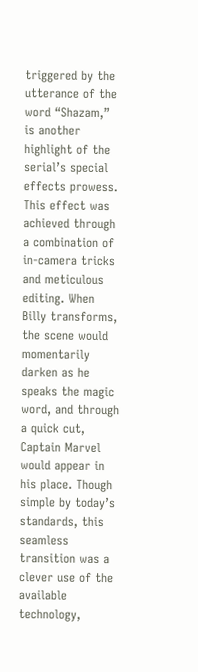triggered by the utterance of the word “Shazam,” is another highlight of the serial’s special effects prowess. This effect was achieved through a combination of in-camera tricks and meticulous editing. When Billy transforms, the scene would momentarily darken as he speaks the magic word, and through a quick cut, Captain Marvel would appear in his place. Though simple by today’s standards, this seamless transition was a clever use of the available technology,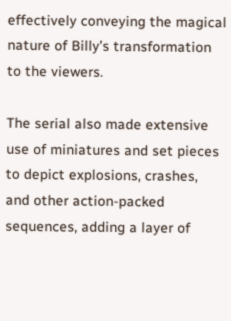effectively conveying the magical nature of Billy’s transformation to the viewers.

The serial also made extensive use of miniatures and set pieces to depict explosions, crashes, and other action-packed sequences, adding a layer of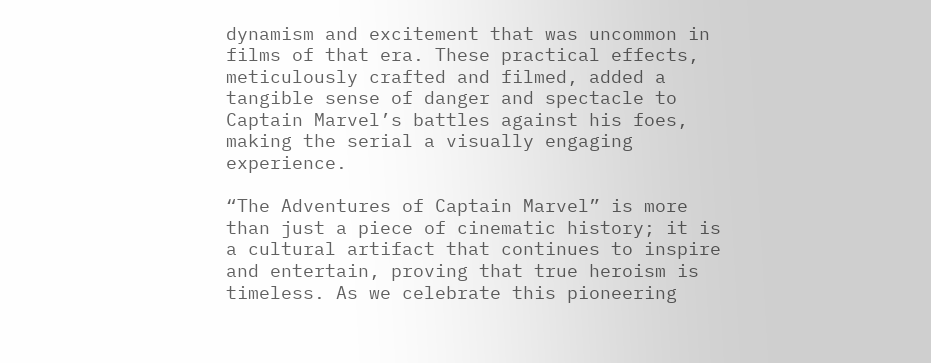dynamism and excitement that was uncommon in films of that era. These practical effects, meticulously crafted and filmed, added a tangible sense of danger and spectacle to Captain Marvel’s battles against his foes, making the serial a visually engaging experience.

“The Adventures of Captain Marvel” is more than just a piece of cinematic history; it is a cultural artifact that continues to inspire and entertain, proving that true heroism is timeless. As we celebrate this pioneering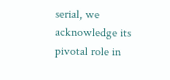serial, we acknowledge its pivotal role in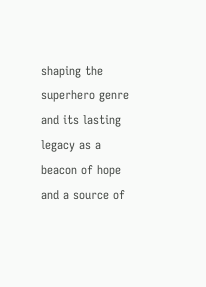shaping the superhero genre and its lasting legacy as a beacon of hope and a source of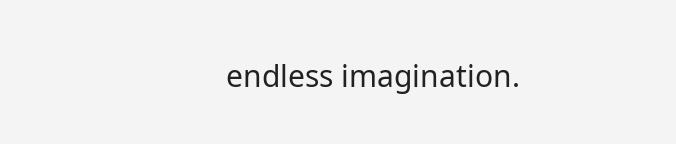endless imagination.